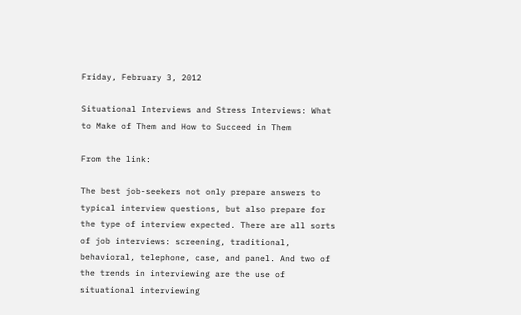Friday, February 3, 2012

Situational Interviews and Stress Interviews: What to Make of Them and How to Succeed in Them

From the link:

The best job-seekers not only prepare answers to typical interview questions, but also prepare for the type of interview expected. There are all sorts of job interviews: screening, traditional, behavioral, telephone, case, and panel. And two of the trends in interviewing are the use of situational interviewing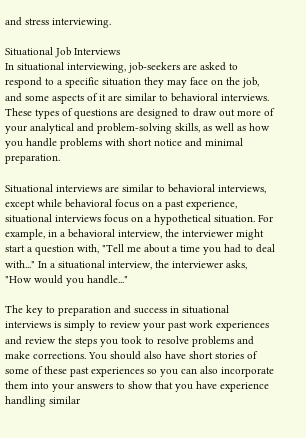and stress interviewing.

Situational Job Interviews
In situational interviewing, job-seekers are asked to respond to a specific situation they may face on the job, and some aspects of it are similar to behavioral interviews. These types of questions are designed to draw out more of your analytical and problem-solving skills, as well as how you handle problems with short notice and minimal preparation.

Situational interviews are similar to behavioral interviews, except while behavioral focus on a past experience, situational interviews focus on a hypothetical situation. For example, in a behavioral interview, the interviewer might start a question with, "Tell me about a time you had to deal with..." In a situational interview, the interviewer asks, "How would you handle..."

The key to preparation and success in situational interviews is simply to review your past work experiences and review the steps you took to resolve problems and make corrections. You should also have short stories of some of these past experiences so you can also incorporate them into your answers to show that you have experience handling similar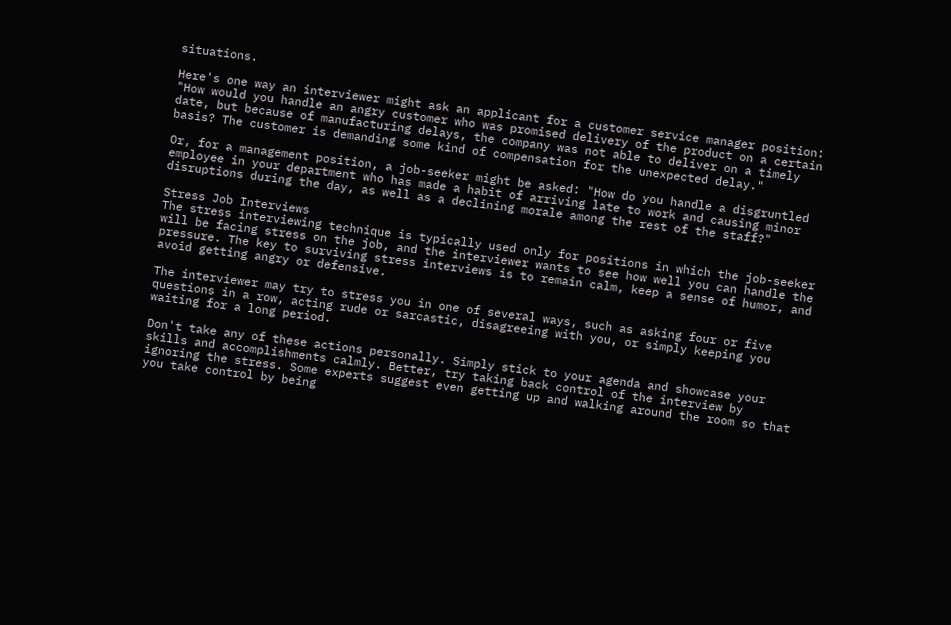situations.

Here's one way an interviewer might ask an applicant for a customer service manager position: "How would you handle an angry customer who was promised delivery of the product on a certain date, but because of manufacturing delays, the company was not able to deliver on a timely basis? The customer is demanding some kind of compensation for the unexpected delay."

Or, for a management position, a job-seeker might be asked: "How do you handle a disgruntled employee in your department who has made a habit of arriving late to work and causing minor disruptions during the day, as well as a declining morale among the rest of the staff?"

Stress Job Interviews
The stress interviewing technique is typically used only for positions in which the job-seeker will be facing stress on the job, and the interviewer wants to see how well you can handle the pressure. The key to surviving stress interviews is to remain calm, keep a sense of humor, and avoid getting angry or defensive.

The interviewer may try to stress you in one of several ways, such as asking four or five questions in a row, acting rude or sarcastic, disagreeing with you, or simply keeping you waiting for a long period.

Don't take any of these actions personally. Simply stick to your agenda and showcase your skills and accomplishments calmly. Better, try taking back control of the interview by ignoring the stress. Some experts suggest even getting up and walking around the room so that you take control by being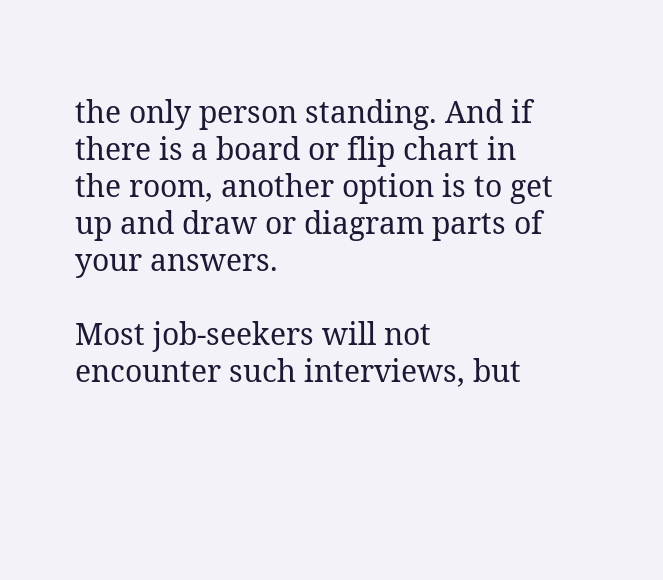the only person standing. And if there is a board or flip chart in the room, another option is to get up and draw or diagram parts of your answers.

Most job-seekers will not encounter such interviews, but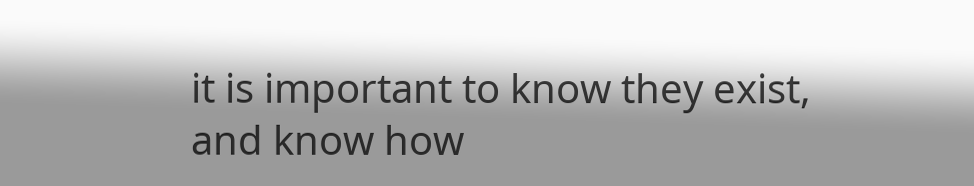it is important to know they exist, and know how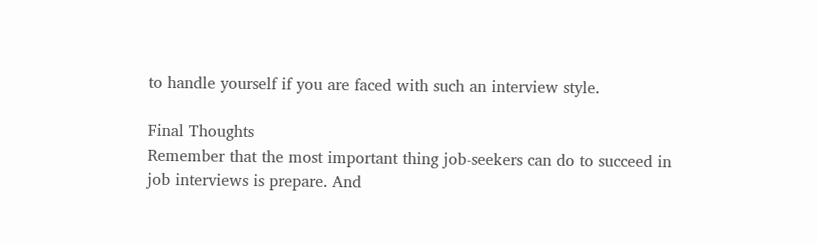to handle yourself if you are faced with such an interview style.

Final Thoughts
Remember that the most important thing job-seekers can do to succeed in job interviews is prepare. And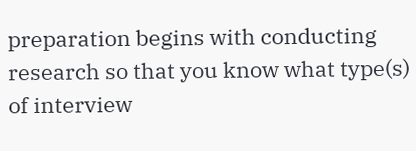preparation begins with conducting research so that you know what type(s) of interview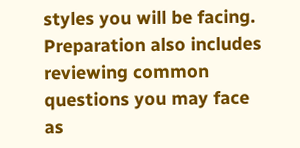styles you will be facing. Preparation also includes reviewing common questions you may face as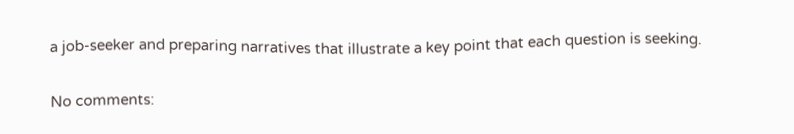a job-seeker and preparing narratives that illustrate a key point that each question is seeking.

No comments: